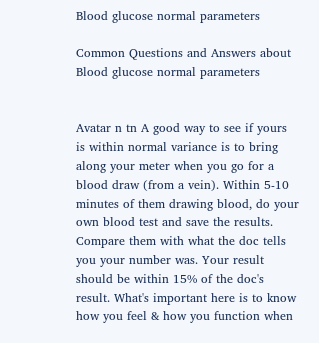Blood glucose normal parameters

Common Questions and Answers about Blood glucose normal parameters


Avatar n tn A good way to see if yours is within normal variance is to bring along your meter when you go for a blood draw (from a vein). Within 5-10 minutes of them drawing blood, do your own blood test and save the results. Compare them with what the doc tells you your number was. Your result should be within 15% of the doc's result. What's important here is to know how you feel & how you function when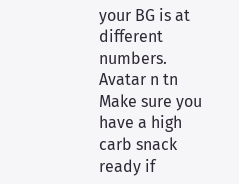your BG is at different numbers.
Avatar n tn Make sure you have a high carb snack ready if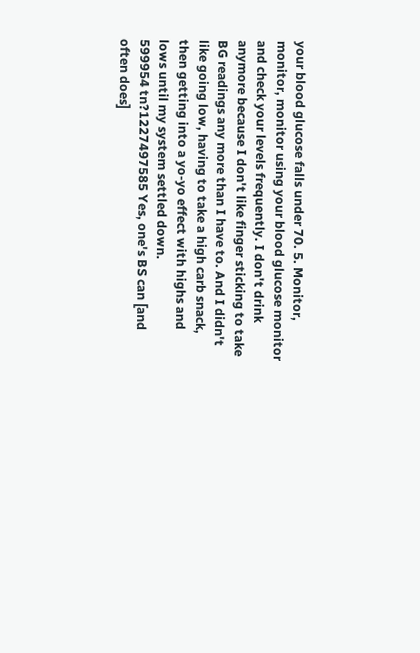your blood glucose falls under 70. 5. Monitor, monitor, monitor using your blood glucose monitor and check your levels frequently. I don't drink anymore because I don't like finger sticking to take BG readings any more than I have to. And I didn't like going low, having to take a high carb snack, then getting into a yo-yo effect with highs and lows until my system settled down.
599954 tn?1227497585 Yes, one's BS can [and often does]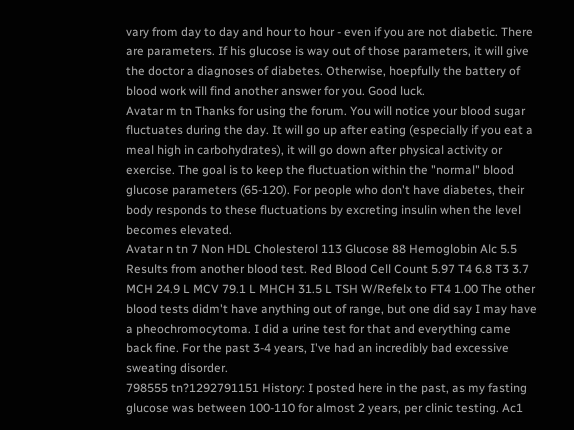vary from day to day and hour to hour - even if you are not diabetic. There are parameters. If his glucose is way out of those parameters, it will give the doctor a diagnoses of diabetes. Otherwise, hoepfully the battery of blood work will find another answer for you. Good luck.
Avatar m tn Thanks for using the forum. You will notice your blood sugar fluctuates during the day. It will go up after eating (especially if you eat a meal high in carbohydrates), it will go down after physical activity or exercise. The goal is to keep the fluctuation within the "normal" blood glucose parameters (65-120). For people who don't have diabetes, their body responds to these fluctuations by excreting insulin when the level becomes elevated.
Avatar n tn 7 Non HDL Cholesterol 113 Glucose 88 Hemoglobin Alc 5.5 Results from another blood test. Red Blood Cell Count 5.97 T4 6.8 T3 3.7 MCH 24.9 L MCV 79.1 L MHCH 31.5 L TSH W/Refelx to FT4 1.00 The other blood tests didm't have anything out of range, but one did say I may have a pheochromocytoma. I did a urine test for that and everything came back fine. For the past 3-4 years, I've had an incredibly bad excessive sweating disorder.
798555 tn?1292791151 History: I posted here in the past, as my fasting glucose was between 100-110 for almost 2 years, per clinic testing. Ac1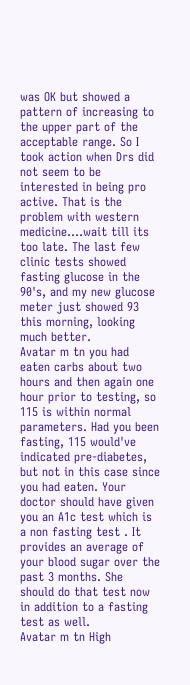was OK but showed a pattern of increasing to the upper part of the acceptable range. So I took action when Drs did not seem to be interested in being pro active. That is the problem with western medicine....wait till its too late. The last few clinic tests showed fasting glucose in the 90's, and my new glucose meter just showed 93 this morning, looking much better.
Avatar m tn you had eaten carbs about two hours and then again one hour prior to testing, so 115 is within normal parameters. Had you been fasting, 115 would've indicated pre-diabetes, but not in this case since you had eaten. Your doctor should have given you an A1c test which is a non fasting test . It provides an average of your blood sugar over the past 3 months. She should do that test now in addition to a fasting test as well.
Avatar m tn High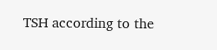TSH according to the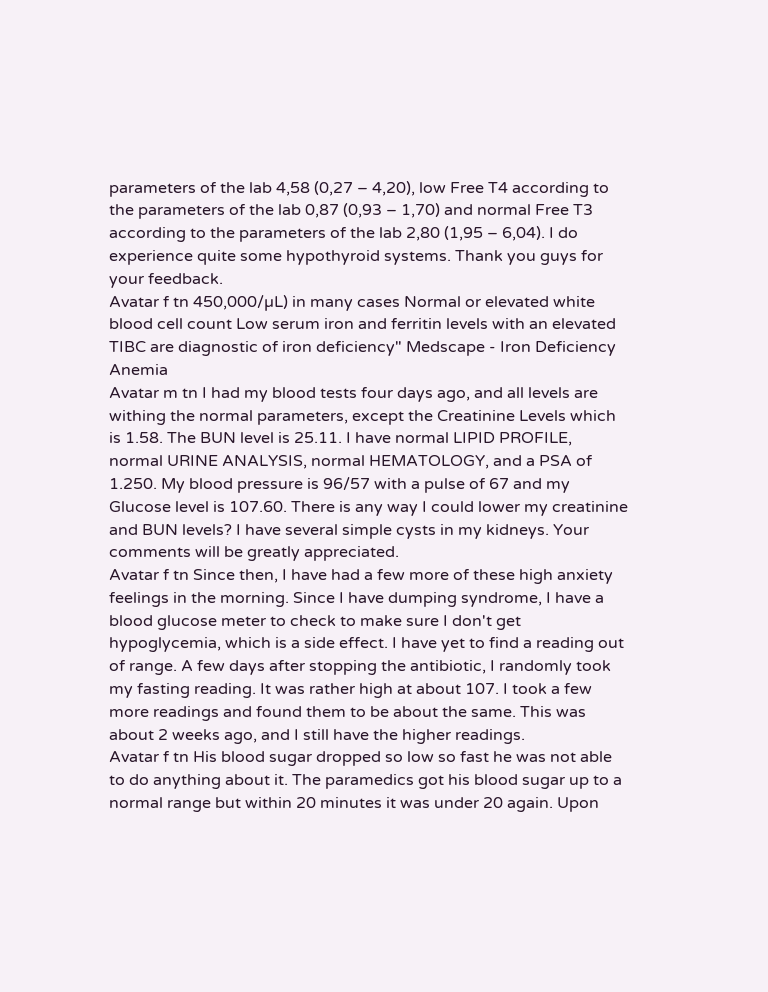parameters of the lab 4,58 (0,27 – 4,20), low Free T4 according to the parameters of the lab 0,87 (0,93 – 1,70) and normal Free T3 according to the parameters of the lab 2,80 (1,95 – 6,04). I do experience quite some hypothyroid systems. Thank you guys for your feedback.
Avatar f tn 450,000/µL) in many cases Normal or elevated white blood cell count Low serum iron and ferritin levels with an elevated TIBC are diagnostic of iron deficiency" Medscape - Iron Deficiency Anemia
Avatar m tn I had my blood tests four days ago, and all levels are withing the normal parameters, except the Creatinine Levels which is 1.58. The BUN level is 25.11. I have normal LIPID PROFILE, normal URINE ANALYSIS, normal HEMATOLOGY, and a PSA of 1.250. My blood pressure is 96/57 with a pulse of 67 and my Glucose level is 107.60. There is any way I could lower my creatinine and BUN levels? I have several simple cysts in my kidneys. Your comments will be greatly appreciated.
Avatar f tn Since then, I have had a few more of these high anxiety feelings in the morning. Since I have dumping syndrome, I have a blood glucose meter to check to make sure I don't get hypoglycemia, which is a side effect. I have yet to find a reading out of range. A few days after stopping the antibiotic, I randomly took my fasting reading. It was rather high at about 107. I took a few more readings and found them to be about the same. This was about 2 weeks ago, and I still have the higher readings.
Avatar f tn His blood sugar dropped so low so fast he was not able to do anything about it. The paramedics got his blood sugar up to a normal range but within 20 minutes it was under 20 again. Upon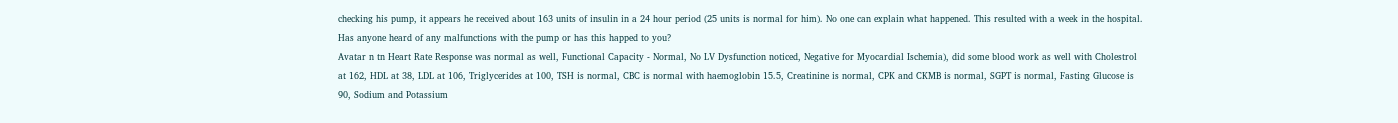checking his pump, it appears he received about 163 units of insulin in a 24 hour period (25 units is normal for him). No one can explain what happened. This resulted with a week in the hospital. Has anyone heard of any malfunctions with the pump or has this happed to you?
Avatar n tn Heart Rate Response was normal as well, Functional Capacity - Normal, No LV Dysfunction noticed, Negative for Myocardial Ischemia), did some blood work as well with Cholestrol at 162, HDL at 38, LDL at 106, Triglycerides at 100, TSH is normal, CBC is normal with haemoglobin 15.5, Creatinine is normal, CPK and CKMB is normal, SGPT is normal, Fasting Glucose is 90, Sodium and Potassium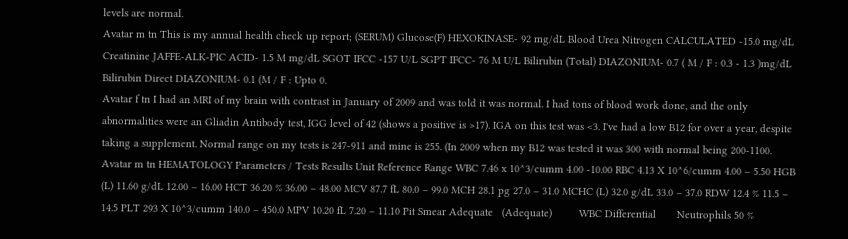levels are normal.
Avatar m tn This is my annual health check up report; (SERUM) Glucose(F) HEXOKINASE- 92 mg/dL Blood Urea Nitrogen CALCULATED -15.0 mg/dL Creatinine JAFFE-ALK-PIC ACID- 1.5 M mg/dL SGOT IFCC -157 U/L SGPT IFCC- 76 M U/L Bilirubin (Total) DIAZONIUM- 0.7 ( M / F : 0.3 - 1.3 )mg/dL Bilirubin Direct DIAZONIUM- 0.1 (M / F : Upto 0.
Avatar f tn I had an MRI of my brain with contrast in January of 2009 and was told it was normal. I had tons of blood work done, and the only abnormalities were an Gliadin Antibody test, IGG level of 42 (shows a positive is >17). IGA on this test was <3. I've had a low B12 for over a year, despite taking a supplement. Normal range on my tests is 247-911 and mine is 255. (In 2009 when my B12 was tested it was 300 with normal being 200-1100.
Avatar m tn HEMATOLOGY Parameters / Tests Results Unit Reference Range WBC 7.46 x 10^3/cumm 4.00 -10.00 RBC 4.13 X 10^6/cumm 4.00 – 5.50 HGB (L) 11.60 g/dL 12.00 – 16.00 HCT 36.20 % 36.00 – 48.00 MCV 87.7 fL 80.0 – 99.0 MCH 28.1 pg 27.0 – 31.0 MCHC (L) 32.0 g/dL 33.0 – 37.0 RDW 12.4 % 11.5 – 14.5 PLT 293 X 10^3/cumm 140.0 – 450.0 MPV 10.20 fL 7.20 – 11.10 Pit Smear Adequate   (Adequate)         WBC Differential       Neutrophils 50 %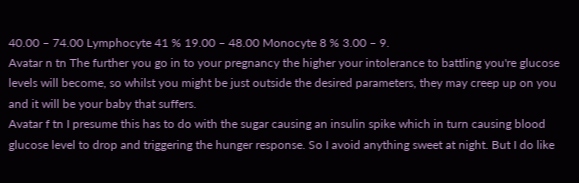40.00 – 74.00 Lymphocyte 41 % 19.00 – 48.00 Monocyte 8 % 3.00 – 9.
Avatar n tn The further you go in to your pregnancy the higher your intolerance to battling you're glucose levels will become, so whilst you might be just outside the desired parameters, they may creep up on you and it will be your baby that suffers.
Avatar f tn I presume this has to do with the sugar causing an insulin spike which in turn causing blood glucose level to drop and triggering the hunger response. So I avoid anything sweet at night. But I do like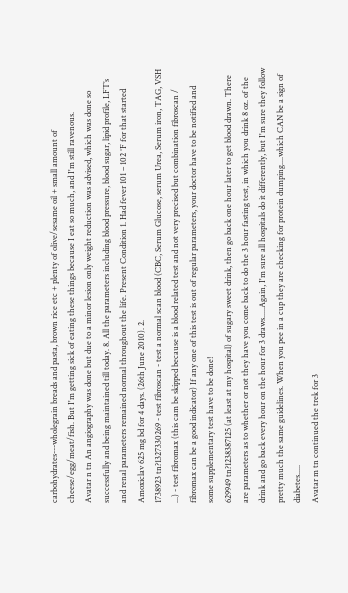carbohydrates---wholegrain breads and pasta, brown rice etc + plenty of olive/sesame oil + small amount of cheese/egg/meat/fish. But I'm getting sick of eating these things because I eat so much, and I'm still ravenous.
Avatar n tn An angiography was done but due to a minor lesion only weight reduction was advised, which was done so successfully and being maintained till today. 8. All the parameters including blood pressure, blood sugar, lipid profile, LFT’s and renal parameters remained normal throughout the life. Present Condition 1. Had fever 101 – 102 °F for that started Amoxiclav 625 mg bd for 4 days. (26th June 2010). 2.
1738923 tn?1327330269 - test fibroscan - test a normal scan blood (CBC, Serum Glucose, serum Urea, Serum iron, TAG, VSH ...) - test fibromax (this cam be skipped because is a blood related test and not very precised but combination fibroscan / fibromax can be a good indicator) If any one of this test is out of regular parameters, your doctor have to be notified and some supplementary test have to be done!
629949 tn?1238387125 (at least at my hospital) of sugary sweet drink, then go back one hour later to get blood drawn. There are parameters as to whether or not they have you come back to do the 3 hour fasting test, in which you drink 8 oz. of the drink and go back every hour on the hour for 3 draws.....Again, I'm sure all hospitals do it differently, but I'm sure they follow pretty much the same guidelines. When you pee in a cup they are checking for protein dumping....which CAN be a sign of diabetes.....
Avatar m tn continued the trek for 3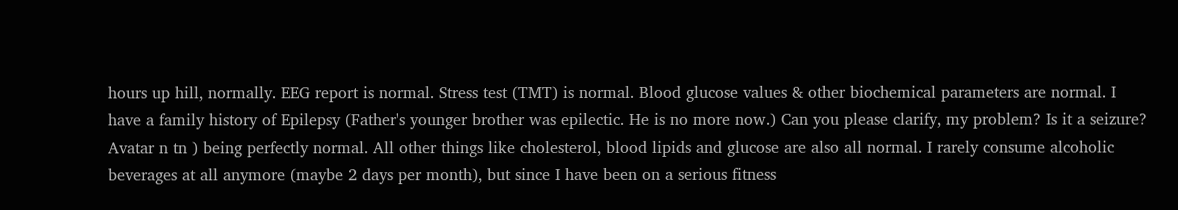hours up hill, normally. EEG report is normal. Stress test (TMT) is normal. Blood glucose values & other biochemical parameters are normal. I have a family history of Epilepsy (Father's younger brother was epilectic. He is no more now.) Can you please clarify, my problem? Is it a seizure?
Avatar n tn ) being perfectly normal. All other things like cholesterol, blood lipids and glucose are also all normal. I rarely consume alcoholic beverages at all anymore (maybe 2 days per month), but since I have been on a serious fitness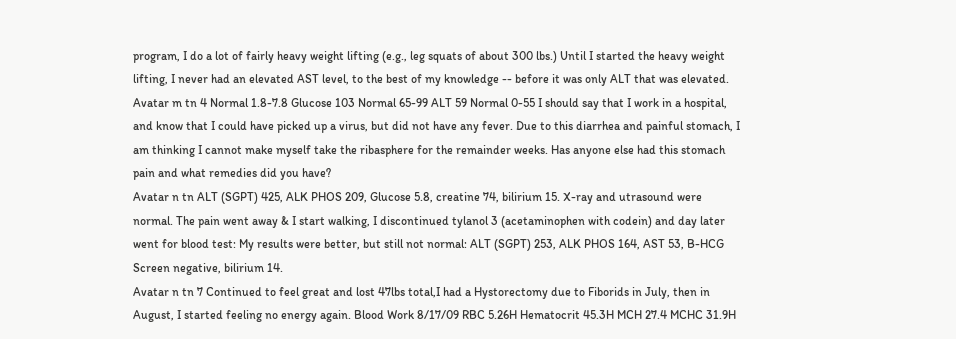program, I do a lot of fairly heavy weight lifting (e.g., leg squats of about 300 lbs.) Until I started the heavy weight lifting, I never had an elevated AST level, to the best of my knowledge -- before it was only ALT that was elevated.
Avatar m tn 4 Normal 1.8-7.8 Glucose 103 Normal 65-99 ALT 59 Normal 0-55 I should say that I work in a hospital, and know that I could have picked up a virus, but did not have any fever. Due to this diarrhea and painful stomach, I am thinking I cannot make myself take the ribasphere for the remainder weeks. Has anyone else had this stomach pain and what remedies did you have?
Avatar n tn ALT (SGPT) 425, ALK PHOS 209, Glucose 5.8, creatine 74, bilirium 15. X-ray and utrasound were normal. The pain went away & I start walking, I discontinued tylanol 3 (acetaminophen with codein) and day later went for blood test: My results were better, but still not normal: ALT (SGPT) 253, ALK PHOS 164, AST 53, B-HCG Screen negative, bilirium 14.
Avatar n tn 7 Continued to feel great and lost 47lbs total,I had a Hystorectomy due to Fiborids in July, then in August, I started feeling no energy again. Blood Work 8/17/09 RBC 5.26H Hematocrit 45.3H MCH 27.4 MCHC 31.9H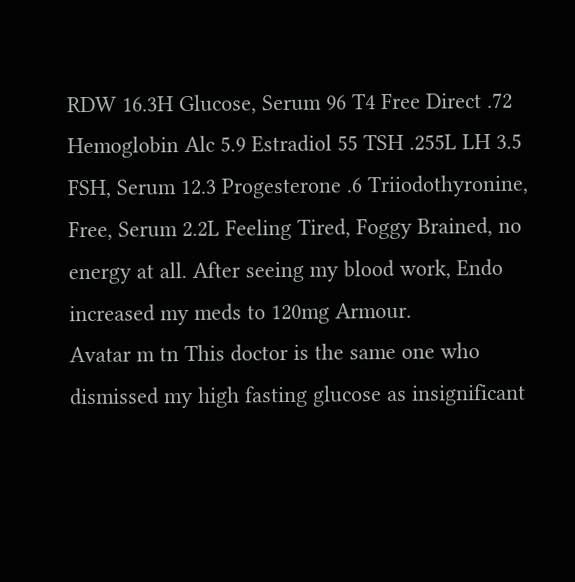RDW 16.3H Glucose, Serum 96 T4 Free Direct .72 Hemoglobin Alc 5.9 Estradiol 55 TSH .255L LH 3.5 FSH, Serum 12.3 Progesterone .6 Triiodothyronine, Free, Serum 2.2L Feeling Tired, Foggy Brained, no energy at all. After seeing my blood work, Endo increased my meds to 120mg Armour.
Avatar m tn This doctor is the same one who dismissed my high fasting glucose as insignificant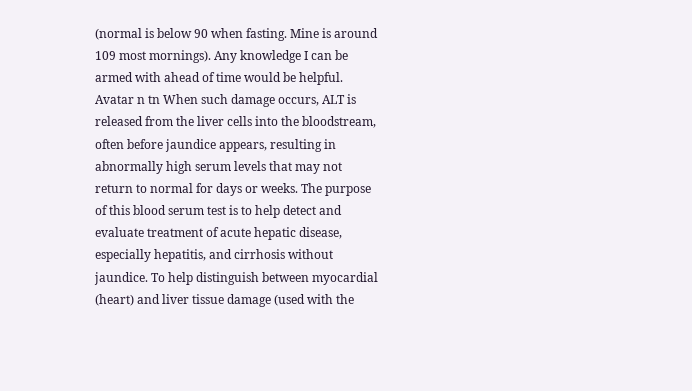(normal is below 90 when fasting. Mine is around 109 most mornings). Any knowledge I can be armed with ahead of time would be helpful.
Avatar n tn When such damage occurs, ALT is released from the liver cells into the bloodstream, often before jaundice appears, resulting in abnormally high serum levels that may not return to normal for days or weeks. The purpose of this blood serum test is to help detect and evaluate treatment of acute hepatic disease, especially hepatitis, and cirrhosis without jaundice. To help distinguish between myocardial (heart) and liver tissue damage (used with the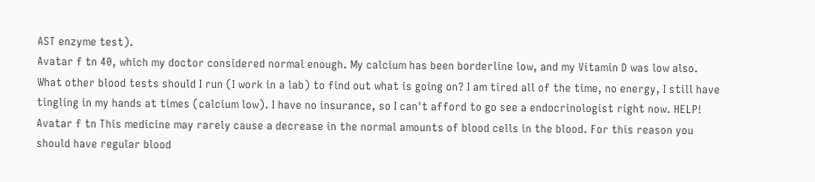AST enzyme test).
Avatar f tn 40, which my doctor considered normal enough. My calcium has been borderline low, and my Vitamin D was low also. What other blood tests should I run (I work in a lab) to find out what is going on? I am tired all of the time, no energy, I still have tingling in my hands at times (calcium low). I have no insurance, so I can't afford to go see a endocrinologist right now. HELP!
Avatar f tn This medicine may rarely cause a decrease in the normal amounts of blood cells in the blood. For this reason you should have regular blood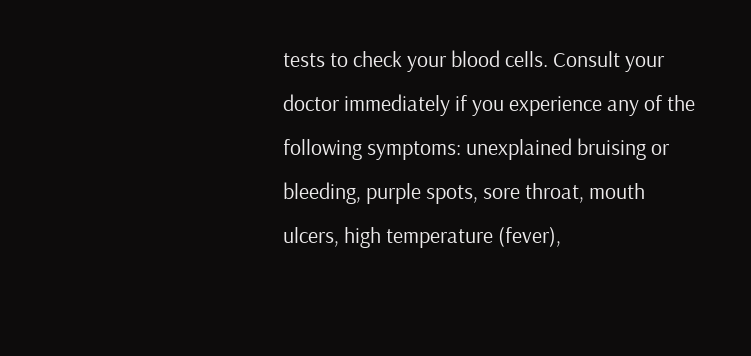tests to check your blood cells. Consult your doctor immediately if you experience any of the following symptoms: unexplained bruising or bleeding, purple spots, sore throat, mouth ulcers, high temperature (fever),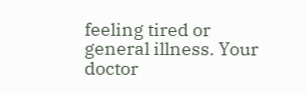feeling tired or general illness. Your doctor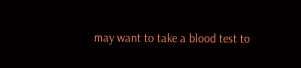may want to take a blood test to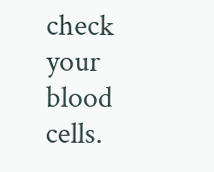check your blood cells.